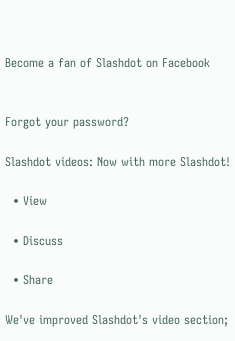Become a fan of Slashdot on Facebook


Forgot your password?

Slashdot videos: Now with more Slashdot!

  • View

  • Discuss

  • Share

We've improved Slashdot's video section;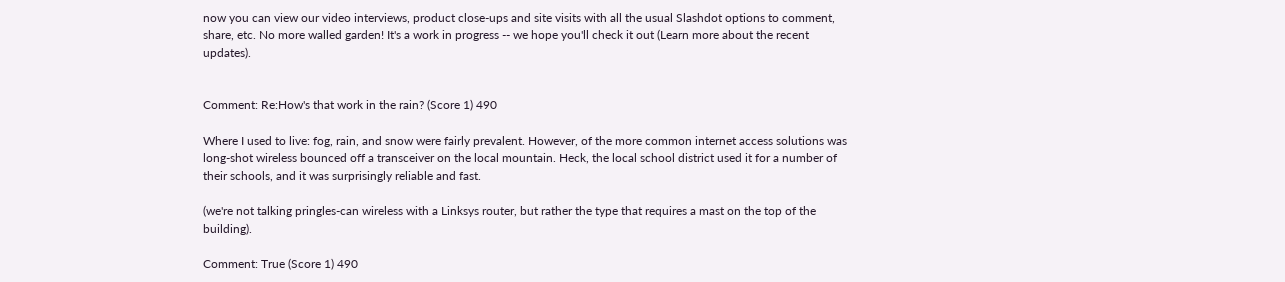now you can view our video interviews, product close-ups and site visits with all the usual Slashdot options to comment, share, etc. No more walled garden! It's a work in progress -- we hope you'll check it out (Learn more about the recent updates).


Comment: Re:How's that work in the rain? (Score 1) 490

Where I used to live: fog, rain, and snow were fairly prevalent. However, of the more common internet access solutions was long-shot wireless bounced off a transceiver on the local mountain. Heck, the local school district used it for a number of their schools, and it was surprisingly reliable and fast.

(we're not talking pringles-can wireless with a Linksys router, but rather the type that requires a mast on the top of the building).

Comment: True (Score 1) 490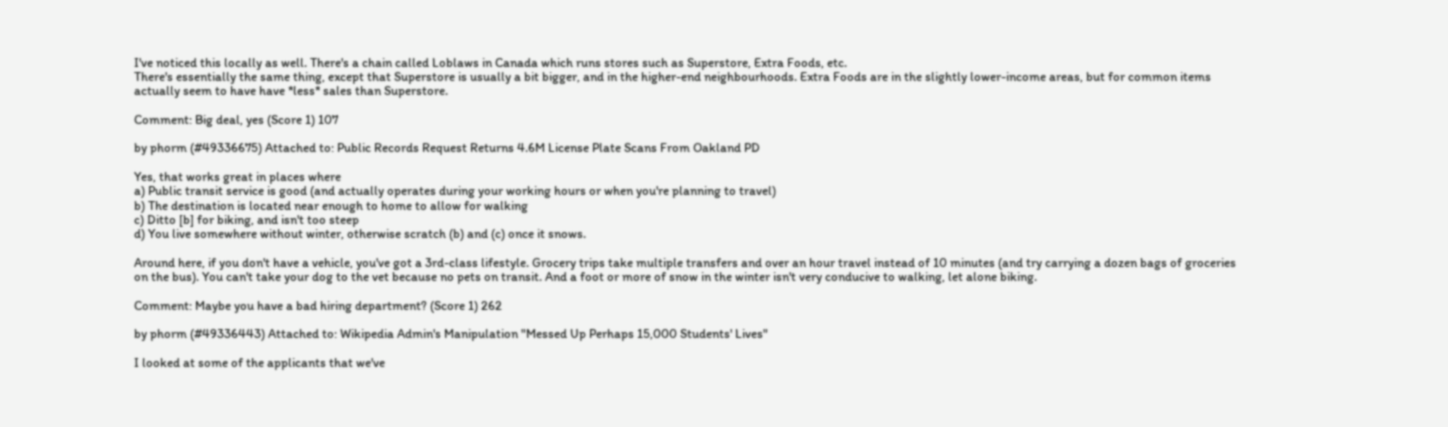I've noticed this locally as well. There's a chain called Loblaws in Canada which runs stores such as Superstore, Extra Foods, etc.
There's essentially the same thing, except that Superstore is usually a bit bigger, and in the higher-end neighbourhoods. Extra Foods are in the slightly lower-income areas, but for common items actually seem to have have *less* sales than Superstore.

Comment: Big deal, yes (Score 1) 107

by phorm (#49336675) Attached to: Public Records Request Returns 4.6M License Plate Scans From Oakland PD

Yes, that works great in places where
a) Public transit service is good (and actually operates during your working hours or when you're planning to travel)
b) The destination is located near enough to home to allow for walking
c) Ditto [b] for biking, and isn't too steep
d) You live somewhere without winter, otherwise scratch (b) and (c) once it snows.

Around here, if you don't have a vehicle, you've got a 3rd-class lifestyle. Grocery trips take multiple transfers and over an hour travel instead of 10 minutes (and try carrying a dozen bags of groceries on the bus). You can't take your dog to the vet because no pets on transit. And a foot or more of snow in the winter isn't very conducive to walking, let alone biking.

Comment: Maybe you have a bad hiring department? (Score 1) 262

by phorm (#49336443) Attached to: Wikipedia Admin's Manipulation "Messed Up Perhaps 15,000 Students' Lives"

I looked at some of the applicants that we've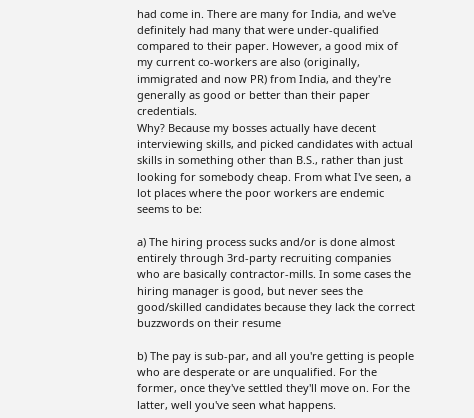had come in. There are many for India, and we've definitely had many that were under-qualified compared to their paper. However, a good mix of my current co-workers are also (originally, immigrated and now PR) from India, and they're generally as good or better than their paper credentials.
Why? Because my bosses actually have decent interviewing skills, and picked candidates with actual skills in something other than B.S., rather than just looking for somebody cheap. From what I've seen, a lot places where the poor workers are endemic seems to be:

a) The hiring process sucks and/or is done almost entirely through 3rd-party recruiting companies who are basically contractor-mills. In some cases the hiring manager is good, but never sees the good/skilled candidates because they lack the correct buzzwords on their resume

b) The pay is sub-par, and all you're getting is people who are desperate or are unqualified. For the former, once they've settled they'll move on. For the latter, well you've seen what happens.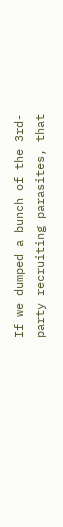If we dumped a bunch of the 3rd-party recruiting parasites, that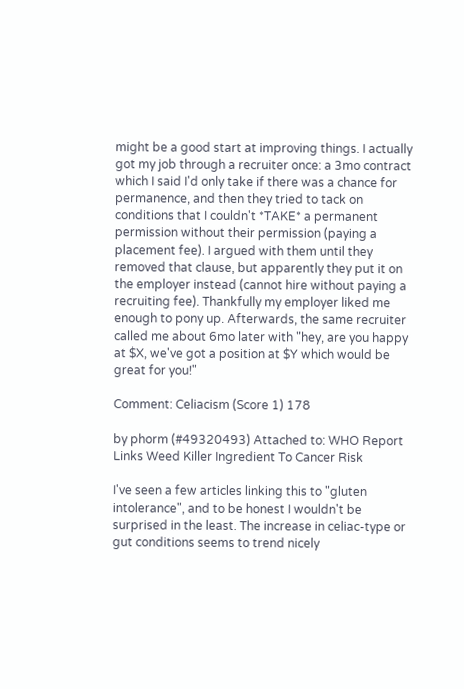might be a good start at improving things. I actually got my job through a recruiter once: a 3mo contract which I said I'd only take if there was a chance for permanence, and then they tried to tack on conditions that I couldn't *TAKE* a permanent permission without their permission (paying a placement fee). I argued with them until they removed that clause, but apparently they put it on the employer instead (cannot hire without paying a recruiting fee). Thankfully my employer liked me enough to pony up. Afterwards, the same recruiter called me about 6mo later with "hey, are you happy at $X, we've got a position at $Y which would be great for you!"

Comment: Celiacism (Score 1) 178

by phorm (#49320493) Attached to: WHO Report Links Weed Killer Ingredient To Cancer Risk

I've seen a few articles linking this to "gluten intolerance", and to be honest I wouldn't be surprised in the least. The increase in celiac-type or gut conditions seems to trend nicely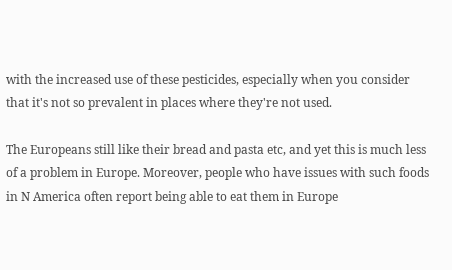with the increased use of these pesticides, especially when you consider that it's not so prevalent in places where they're not used.

The Europeans still like their bread and pasta etc, and yet this is much less of a problem in Europe. Moreover, people who have issues with such foods in N America often report being able to eat them in Europe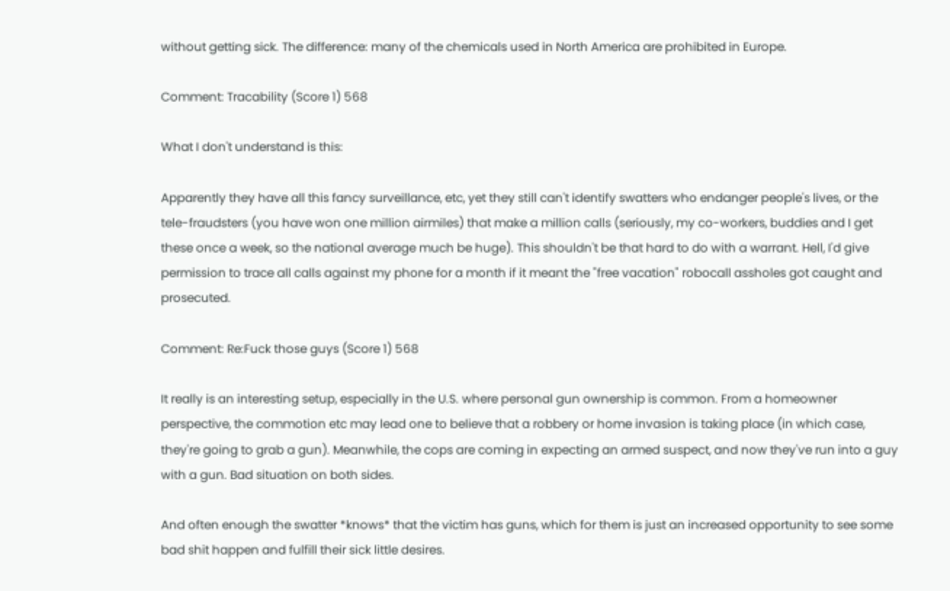without getting sick. The difference: many of the chemicals used in North America are prohibited in Europe.

Comment: Tracability (Score 1) 568

What I don't understand is this:

Apparently they have all this fancy surveillance, etc, yet they still can't identify swatters who endanger people's lives, or the tele-fraudsters (you have won one million airmiles) that make a million calls (seriously, my co-workers, buddies and I get these once a week, so the national average much be huge). This shouldn't be that hard to do with a warrant. Hell, I'd give permission to trace all calls against my phone for a month if it meant the "free vacation" robocall assholes got caught and prosecuted.

Comment: Re:Fuck those guys (Score 1) 568

It really is an interesting setup, especially in the U.S. where personal gun ownership is common. From a homeowner perspective, the commotion etc may lead one to believe that a robbery or home invasion is taking place (in which case, they're going to grab a gun). Meanwhile, the cops are coming in expecting an armed suspect, and now they've run into a guy with a gun. Bad situation on both sides.

And often enough the swatter *knows* that the victim has guns, which for them is just an increased opportunity to see some bad shit happen and fulfill their sick little desires.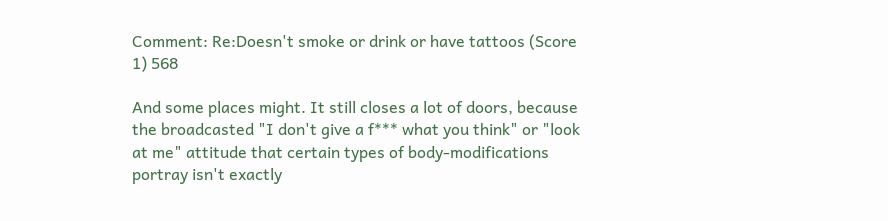Comment: Re:Doesn't smoke or drink or have tattoos (Score 1) 568

And some places might. It still closes a lot of doors, because the broadcasted "I don't give a f*** what you think" or "look at me" attitude that certain types of body-modifications portray isn't exactly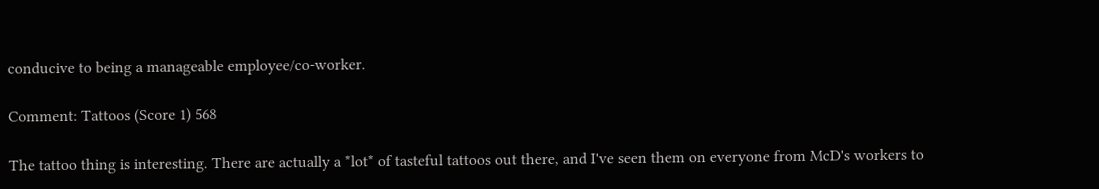conducive to being a manageable employee/co-worker.

Comment: Tattoos (Score 1) 568

The tattoo thing is interesting. There are actually a *lot* of tasteful tattoos out there, and I've seen them on everyone from McD's workers to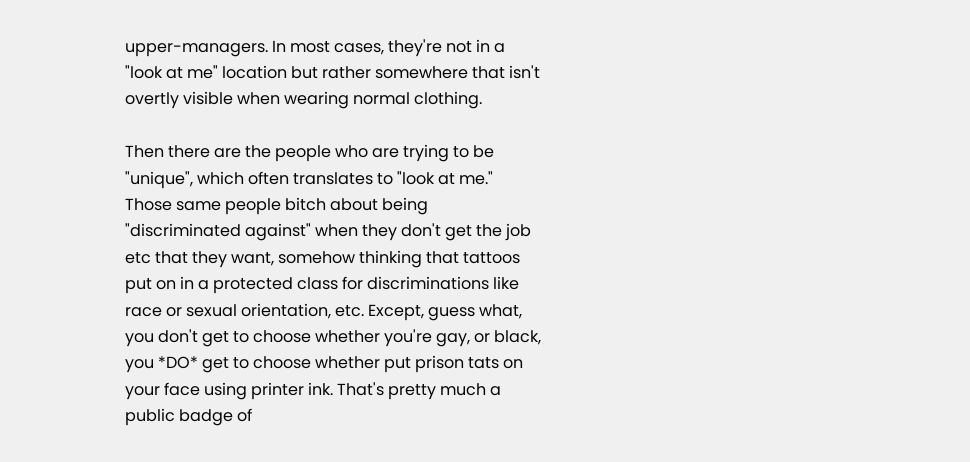upper-managers. In most cases, they're not in a "look at me" location but rather somewhere that isn't overtly visible when wearing normal clothing.

Then there are the people who are trying to be "unique", which often translates to "look at me." Those same people bitch about being "discriminated against" when they don't get the job etc that they want, somehow thinking that tattoos put on in a protected class for discriminations like race or sexual orientation, etc. Except, guess what, you don't get to choose whether you're gay, or black, you *DO* get to choose whether put prison tats on your face using printer ink. That's pretty much a public badge of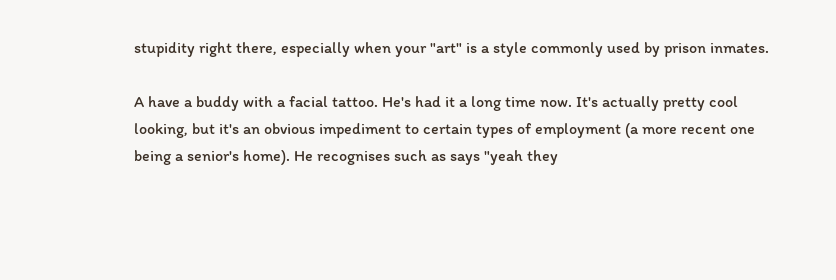stupidity right there, especially when your "art" is a style commonly used by prison inmates.

A have a buddy with a facial tattoo. He's had it a long time now. It's actually pretty cool looking, but it's an obvious impediment to certain types of employment (a more recent one being a senior's home). He recognises such as says "yeah they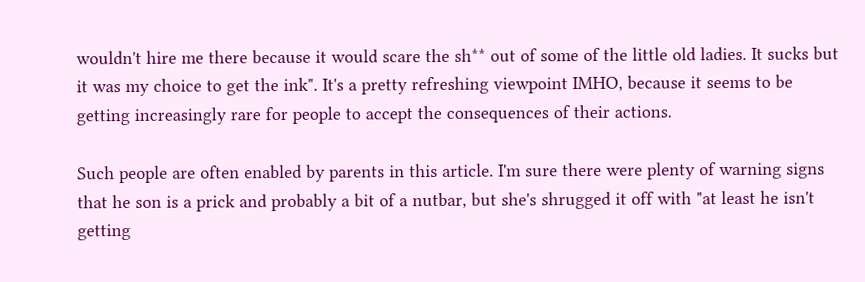wouldn't hire me there because it would scare the sh** out of some of the little old ladies. It sucks but it was my choice to get the ink". It's a pretty refreshing viewpoint IMHO, because it seems to be getting increasingly rare for people to accept the consequences of their actions.

Such people are often enabled by parents in this article. I'm sure there were plenty of warning signs that he son is a prick and probably a bit of a nutbar, but she's shrugged it off with "at least he isn't getting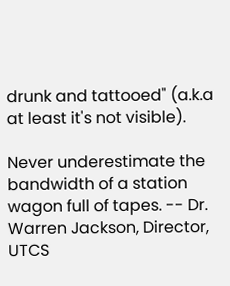drunk and tattooed" (a.k.a at least it's not visible).

Never underestimate the bandwidth of a station wagon full of tapes. -- Dr. Warren Jackson, Director, UTCS